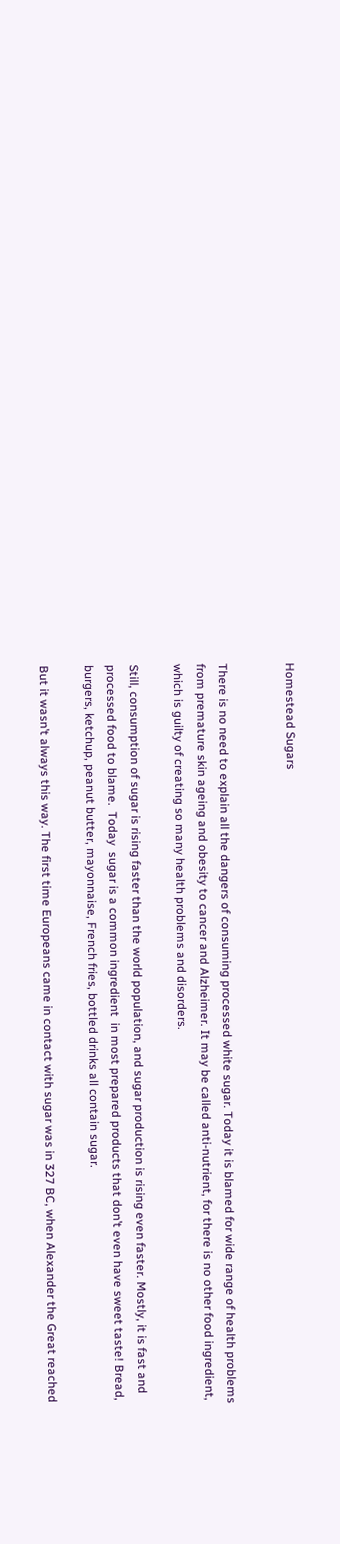Homestead Sugars


There is no need to explain all the dangers of consuming processed white sugar. Today it is blamed for wide range of health problems from premature skin ageing and obesity to cancer and Alzheimer. It may be called anti-nutrient, for there is no other food ingredient, which is guilty of creating so many health problems and disorders.

Still, consumption of sugar is rising faster than the world population, and sugar production is rising even faster. Mostly, it is fast and processed food to blame.  Today  sugar is a common ingredient  in most prepared products that don’t even have sweet taste! Bread, burgers, ketchup, peanut butter, mayonnaise, French fries, bottled drinks all contain sugar.

But it wasn’t always this way. The first time Europeans came in contact with sugar was in 327 BC, when Alexander the Great reached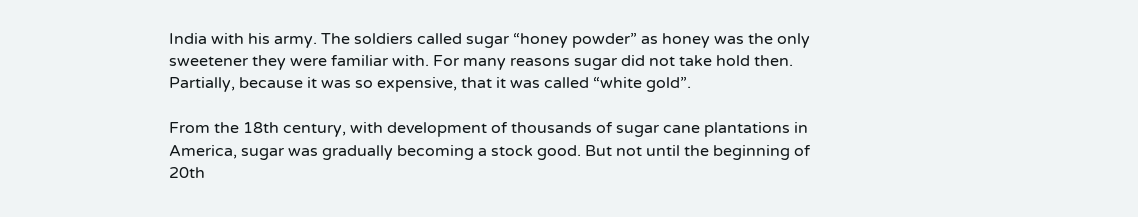India with his army. The soldiers called sugar “honey powder” as honey was the only sweetener they were familiar with. For many reasons sugar did not take hold then. Partially, because it was so expensive, that it was called “white gold”.

From the 18th century, with development of thousands of sugar cane plantations in America, sugar was gradually becoming a stock good. But not until the beginning of 20th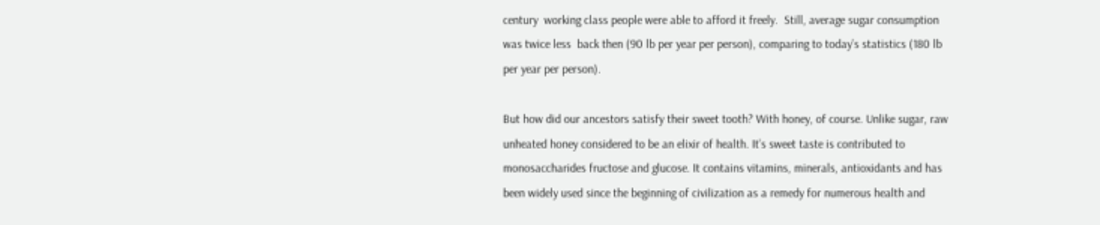century  working class people were able to afford it freely.  Still, average sugar consumption was twice less  back then (90 lb per year per person), comparing to today’s statistics (180 lb per year per person).

But how did our ancestors satisfy their sweet tooth? With honey, of course. Unlike sugar, raw unheated honey considered to be an elixir of health. It’s sweet taste is contributed to monosaccharides fructose and glucose. It contains vitamins, minerals, antioxidants and has been widely used since the beginning of civilization as a remedy for numerous health and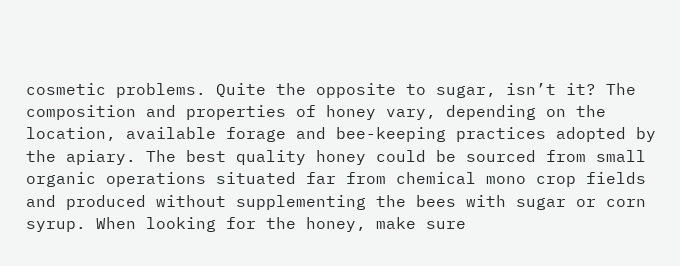cosmetic problems. Quite the opposite to sugar, isn’t it? The composition and properties of honey vary, depending on the location, available forage and bee-keeping practices adopted by the apiary. The best quality honey could be sourced from small organic operations situated far from chemical mono crop fields and produced without supplementing the bees with sugar or corn syrup. When looking for the honey, make sure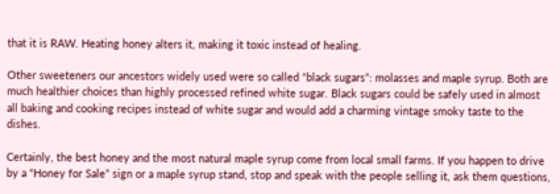that it is RAW. Heating honey alters it, making it toxic instead of healing.

Other sweeteners our ancestors widely used were so called “black sugars”: molasses and maple syrup. Both are much healthier choices than highly processed refined white sugar. Black sugars could be safely used in almost all baking and cooking recipes instead of white sugar and would add a charming vintage smoky taste to the dishes.

Certainly, the best honey and the most natural maple syrup come from local small farms. If you happen to drive by a “Honey for Sale” sign or a maple syrup stand, stop and speak with the people selling it, ask them questions,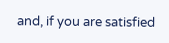and, if you are satisfied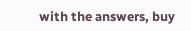with the answers, buy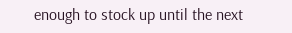enough to stock up until the next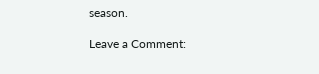season.

Leave a Comment: